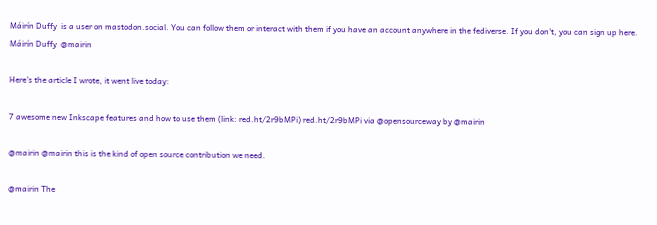Máirín Duffy  is a user on mastodon.social. You can follow them or interact with them if you have an account anywhere in the fediverse. If you don't, you can sign up here.
Máirín Duffy  @mairin

Here's the article I wrote, it went live today:

7 awesome new Inkscape features and how to use them (link: red.ht/2r9bMPi) red.ht/2r9bMPi via @opensourceway by @mairin

@mairin @mairin this is the kind of open source contribution we need.

@mairin The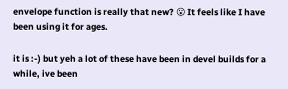envelope function is really that new? 😮 It feels like I have been using it for ages.

it is :-) but yeh a lot of these have been in devel builds for a while, ive been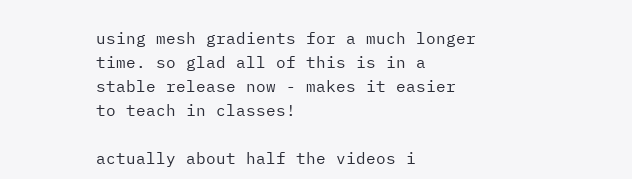using mesh gradients for a much longer time. so glad all of this is in a stable release now - makes it easier to teach in classes!

actually about half the videos i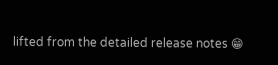lifted from the detailed release notes 😁